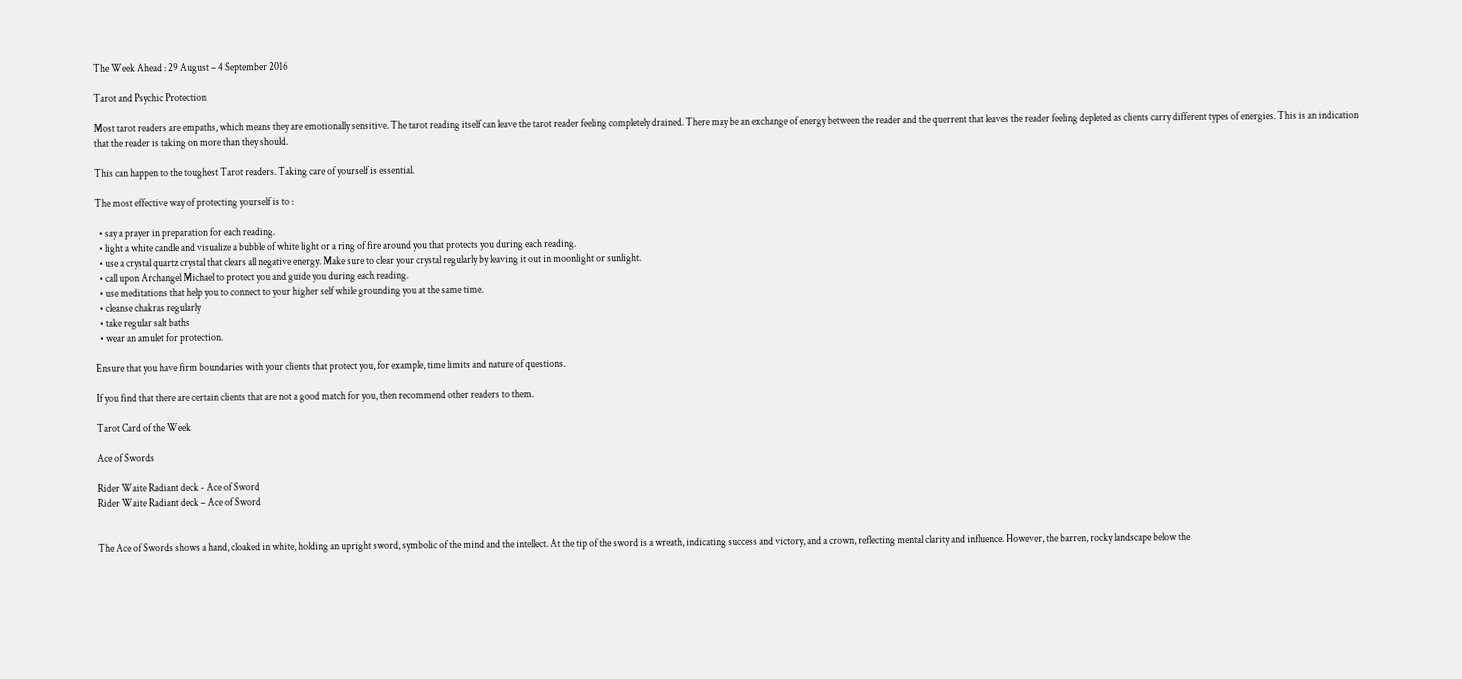The Week Ahead : 29 August – 4 September 2016

Tarot and Psychic Protection

Most tarot readers are empaths, which means they are emotionally sensitive. The tarot reading itself can leave the tarot reader feeling completely drained. There may be an exchange of energy between the reader and the querrent that leaves the reader feeling depleted as clients carry different types of energies. This is an indication that the reader is taking on more than they should.

This can happen to the toughest Tarot readers. Taking care of yourself is essential.

The most effective way of protecting yourself is to :

  • say a prayer in preparation for each reading.
  • light a white candle and visualize a bubble of white light or a ring of fire around you that protects you during each reading.
  • use a crystal quartz crystal that clears all negative energy. Make sure to clear your crystal regularly by leaving it out in moonlight or sunlight.
  • call upon Archangel Michael to protect you and guide you during each reading.
  • use meditations that help you to connect to your higher self while grounding you at the same time.
  • cleanse chakras regularly
  • take regular salt baths
  • wear an amulet for protection.

Ensure that you have firm boundaries with your clients that protect you, for example, time limits and nature of questions.

If you find that there are certain clients that are not a good match for you, then recommend other readers to them.

Tarot Card of the Week

Ace of Swords

Rider Waite Radiant deck - Ace of Sword
Rider Waite Radiant deck – Ace of Sword


The Ace of Swords shows a hand, cloaked in white, holding an upright sword, symbolic of the mind and the intellect. At the tip of the sword is a wreath, indicating success and victory, and a crown, reflecting mental clarity and influence. However, the barren, rocky landscape below the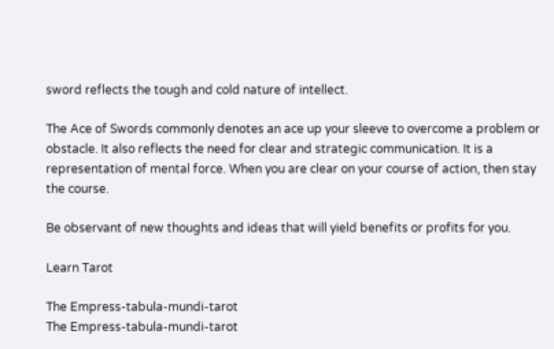sword reflects the tough and cold nature of intellect.

The Ace of Swords commonly denotes an ace up your sleeve to overcome a problem or obstacle. It also reflects the need for clear and strategic communication. It is a representation of mental force. When you are clear on your course of action, then stay the course.

Be observant of new thoughts and ideas that will yield benefits or profits for you.

Learn Tarot

The Empress-tabula-mundi-tarot
The Empress-tabula-mundi-tarot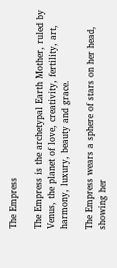The Empress

The Empress is the archetypal Earth Mother, ruled by Venus, the planet of love, creativity, fertility, art, harmony, luxury, beauty and grace.

The Empress wears a sphere of stars on her head, showing her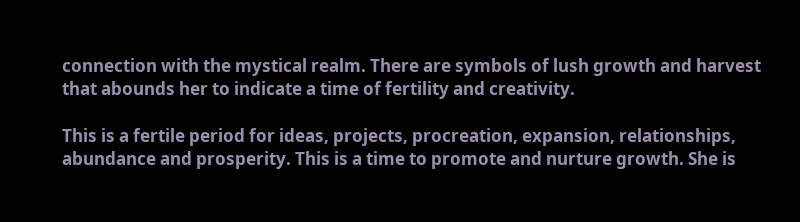connection with the mystical realm. There are symbols of lush growth and harvest that abounds her to indicate a time of fertility and creativity.

This is a fertile period for ideas, projects, procreation, expansion, relationships, abundance and prosperity. This is a time to promote and nurture growth. She is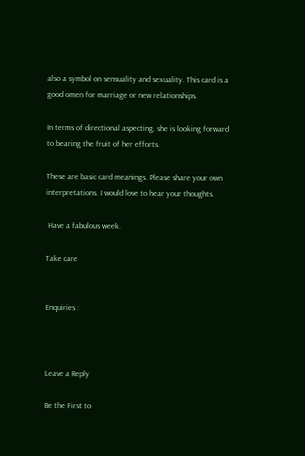also a symbol on sensuality and sexuality. This card is a good omen for marriage or new relationships.

In terms of directional aspecting, she is looking forward to bearing the fruit of her efforts.

These are basic card meanings. Please share your own interpretations. I would love to hear your thoughts.

 Have a fabulous week.

Take care


Enquiries :



Leave a Reply

Be the First to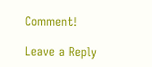Comment!

Leave a Reply